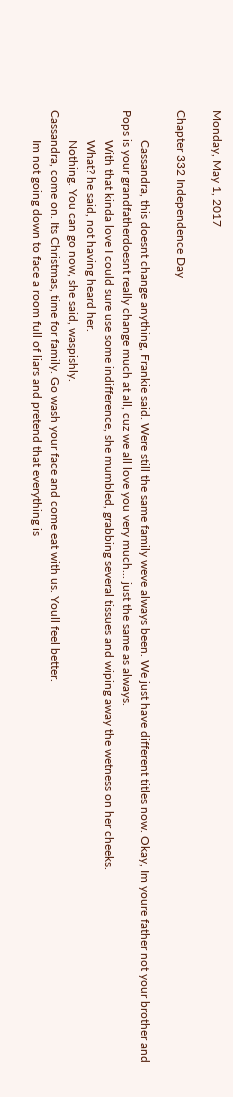Monday, May 1, 2017

Chapter 332 Independence Day

          Cassandra, this doesnt change anything, Frankie said. Were still the same family weve always been. We just have different titles now. Okay, Im youre father not your brother and Pops is your grandfatherdoesnt really change much at all, cuz we all love you very much... just the same as always.
          With that kinda love I could sure use some indifference, she mumbled, grabbing several tissues and wiping away the wetness on her cheeks.
          What? he said, not having heard her.
          Nothing. You can go now, she said, waspishly.
Cassandra, come on. Its Christmas, time for family. Go wash your face and come eat with us. Youll feel better.
          Im not going down to face a room full of liars and pretend that everything is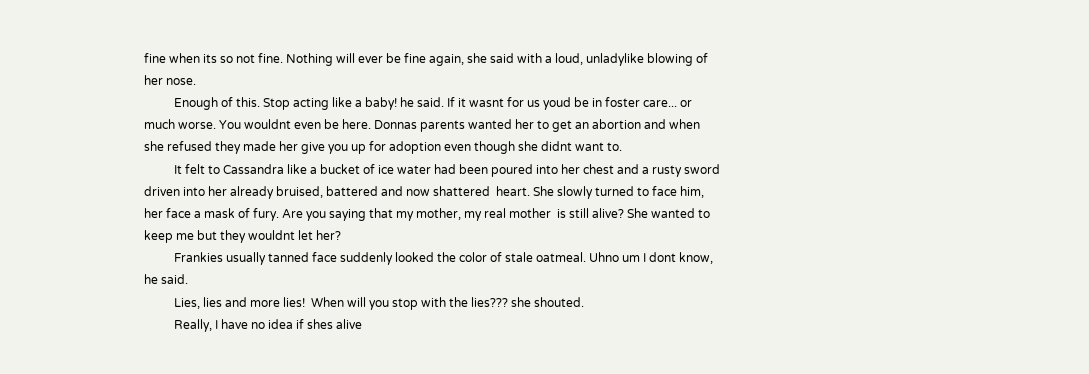fine when its so not fine. Nothing will ever be fine again, she said with a loud, unladylike blowing of her nose.
          Enough of this. Stop acting like a baby! he said. If it wasnt for us youd be in foster care... or much worse. You wouldnt even be here. Donnas parents wanted her to get an abortion and when she refused they made her give you up for adoption even though she didnt want to.
          It felt to Cassandra like a bucket of ice water had been poured into her chest and a rusty sword driven into her already bruised, battered and now shattered  heart. She slowly turned to face him, her face a mask of fury. Are you saying that my mother, my real mother  is still alive? She wanted to keep me but they wouldnt let her?
          Frankies usually tanned face suddenly looked the color of stale oatmeal. Uhno um I dont know, he said.
          Lies, lies and more lies!  When will you stop with the lies??? she shouted.
          Really, I have no idea if shes alive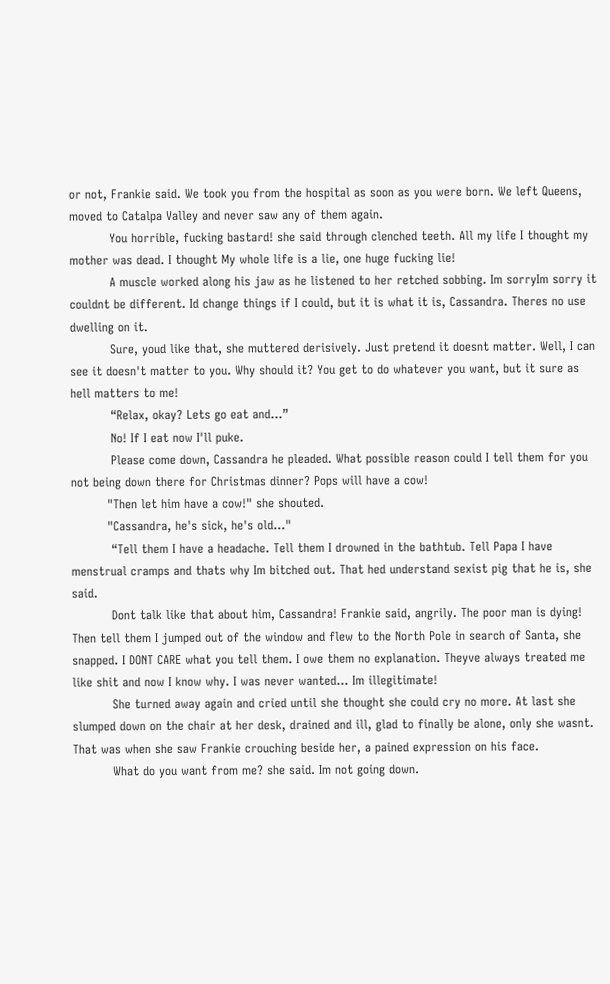or not, Frankie said. We took you from the hospital as soon as you were born. We left Queens, moved to Catalpa Valley and never saw any of them again.
          You horrible, fucking bastard! she said through clenched teeth. All my life I thought my mother was dead. I thought My whole life is a lie, one huge fucking lie!
          A muscle worked along his jaw as he listened to her retched sobbing. Im sorryIm sorry it couldnt be different. Id change things if I could, but it is what it is, Cassandra. Theres no use dwelling on it.
          Sure, youd like that, she muttered derisively. Just pretend it doesnt matter. Well, I can see it doesn't matter to you. Why should it? You get to do whatever you want, but it sure as hell matters to me!
          “Relax, okay? Lets go eat and…”
          No! If I eat now I'll puke.
          Please come down, Cassandra he pleaded. What possible reason could I tell them for you not being down there for Christmas dinner? Pops will have a cow!
         "Then let him have a cow!" she shouted.
         "Cassandra, he's sick, he's old..."
          “Tell them I have a headache. Tell them I drowned in the bathtub. Tell Papa I have menstrual cramps and thats why Im bitched out. That hed understand sexist pig that he is, she said.
          Dont talk like that about him, Cassandra! Frankie said, angrily. The poor man is dying!
Then tell them I jumped out of the window and flew to the North Pole in search of Santa, she snapped. I DONT CARE what you tell them. I owe them no explanation. Theyve always treated me like shit and now I know why. I was never wanted... Im illegitimate!
          She turned away again and cried until she thought she could cry no more. At last she slumped down on the chair at her desk, drained and ill, glad to finally be alone, only she wasnt. That was when she saw Frankie crouching beside her, a pained expression on his face.
          What do you want from me? she said. Im not going down.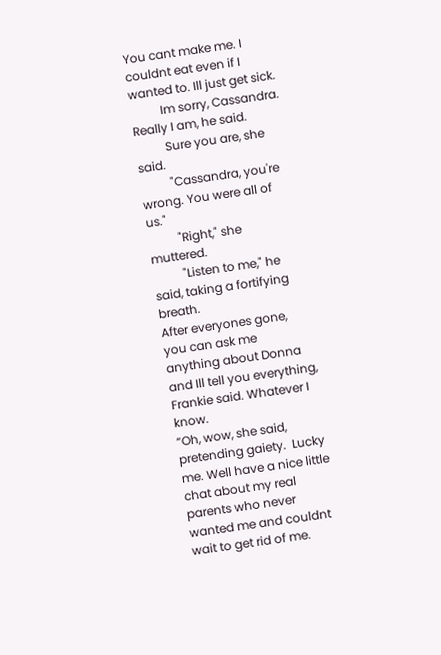You cant make me. I couldnt eat even if I wanted to. Ill just get sick.
          Im sorry, Cassandra. Really I am, he said.
          Sure you are, she said.
          "Cassandra, you're wrong. You were all of us."
          "Right," she muttered.
          "Listen to me," he said, taking a fortifying breath.
After everyones gone, you can ask me anything about Donna and Ill tell you everything, Frankie said. Whatever I know.
“Oh, wow, she said, pretending gaiety.  Lucky me. Well have a nice little chat about my real parents who never wanted me and couldnt wait to get rid of me.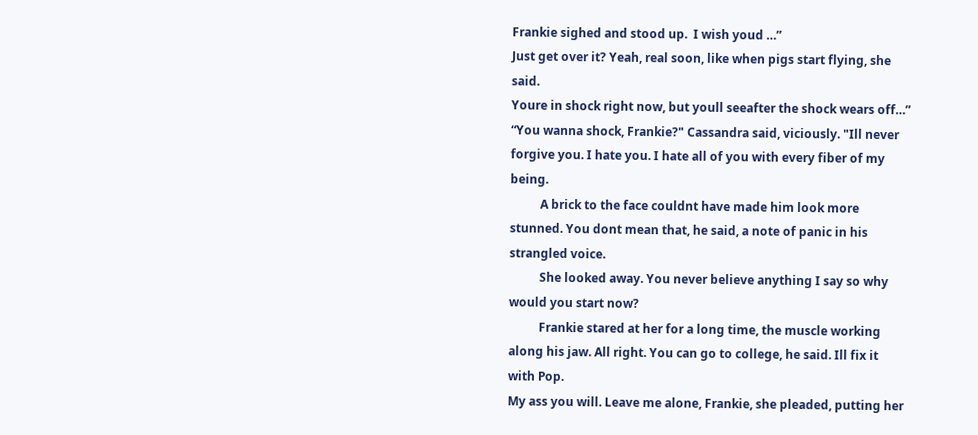Frankie sighed and stood up.  I wish youd …”
Just get over it? Yeah, real soon, like when pigs start flying, she said.
Youre in shock right now, but youll seeafter the shock wears off…”
“You wanna shock, Frankie?" Cassandra said, viciously. "Ill never forgive you. I hate you. I hate all of you with every fiber of my being.
          A brick to the face couldnt have made him look more stunned. You dont mean that, he said, a note of panic in his strangled voice.
          She looked away. You never believe anything I say so why would you start now?
          Frankie stared at her for a long time, the muscle working along his jaw. All right. You can go to college, he said. Ill fix it with Pop.
My ass you will. Leave me alone, Frankie, she pleaded, putting her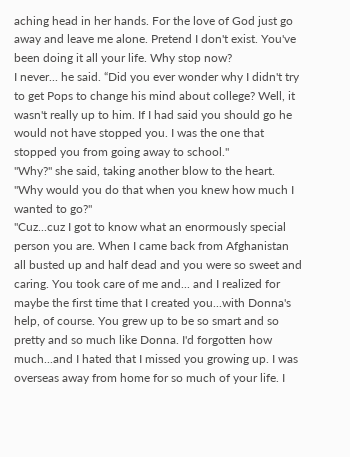aching head in her hands. For the love of God just go away and leave me alone. Pretend I don't exist. You've been doing it all your life. Why stop now?
I never... he said. “Did you ever wonder why I didn't try to get Pops to change his mind about college? Well, it wasn't really up to him. If I had said you should go he would not have stopped you. I was the one that stopped you from going away to school."
"Why?" she said, taking another blow to the heart. "Why would you do that when you knew how much I wanted to go?"
"Cuz...cuz I got to know what an enormously special person you are. When I came back from Afghanistan all busted up and half dead and you were so sweet and caring. You took care of me and... and I realized for maybe the first time that I created you...with Donna's help, of course. You grew up to be so smart and so pretty and so much like Donna. I'd forgotten how much...and I hated that I missed you growing up. I was overseas away from home for so much of your life. I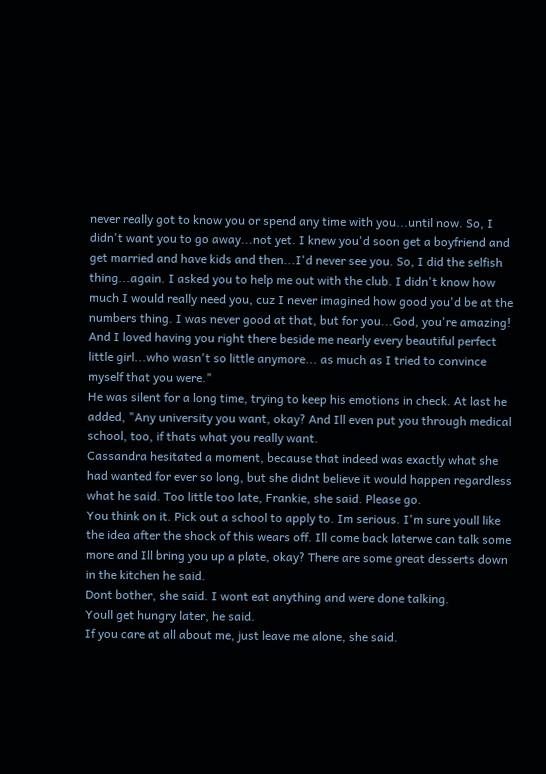never really got to know you or spend any time with you...until now. So, I didn't want you to go away...not yet. I knew you'd soon get a boyfriend and get married and have kids and then...I'd never see you. So, I did the selfish thing...again. I asked you to help me out with the club. I didn't know how much I would really need you, cuz I never imagined how good you'd be at the numbers thing. I was never good at that, but for you...God, you're amazing! And I loved having you right there beside me nearly every beautiful perfect little girl...who wasn't so little anymore... as much as I tried to convince myself that you were."
He was silent for a long time, trying to keep his emotions in check. At last he added, "Any university you want, okay? And Ill even put you through medical school, too, if thats what you really want.
Cassandra hesitated a moment, because that indeed was exactly what she had wanted for ever so long, but she didnt believe it would happen regardless what he said. Too little too late, Frankie, she said. Please go.
You think on it. Pick out a school to apply to. Im serious. I'm sure youll like the idea after the shock of this wears off. Ill come back laterwe can talk some more and Ill bring you up a plate, okay? There are some great desserts down in the kitchen he said.
Dont bother, she said. I wont eat anything and were done talking.
Youll get hungry later, he said.
If you care at all about me, just leave me alone, she said.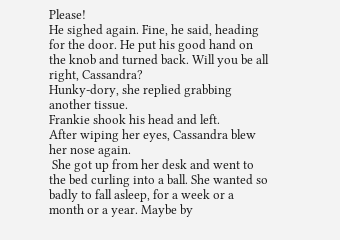Please!
He sighed again. Fine, he said, heading for the door. He put his good hand on the knob and turned back. Will you be all right, Cassandra?
Hunky-dory, she replied grabbing another tissue.
Frankie shook his head and left.
After wiping her eyes, Cassandra blew her nose again.
 She got up from her desk and went to the bed curling into a ball. She wanted so badly to fall asleep, for a week or a month or a year. Maybe by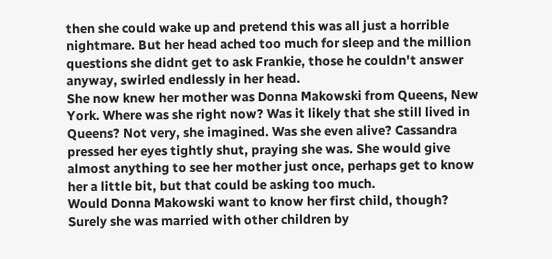then she could wake up and pretend this was all just a horrible nightmare. But her head ached too much for sleep and the million questions she didnt get to ask Frankie, those he couldn't answer anyway, swirled endlessly in her head.
She now knew her mother was Donna Makowski from Queens, New York. Where was she right now? Was it likely that she still lived in Queens? Not very, she imagined. Was she even alive? Cassandra pressed her eyes tightly shut, praying she was. She would give almost anything to see her mother just once, perhaps get to know her a little bit, but that could be asking too much.
Would Donna Makowski want to know her first child, though? Surely she was married with other children by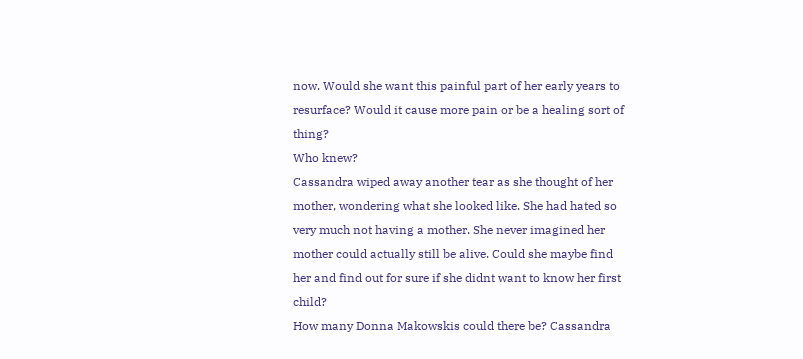now. Would she want this painful part of her early years to resurface? Would it cause more pain or be a healing sort of thing?
Who knew?
Cassandra wiped away another tear as she thought of her mother, wondering what she looked like. She had hated so very much not having a mother. She never imagined her mother could actually still be alive. Could she maybe find her and find out for sure if she didnt want to know her first child?
How many Donna Makowskis could there be? Cassandra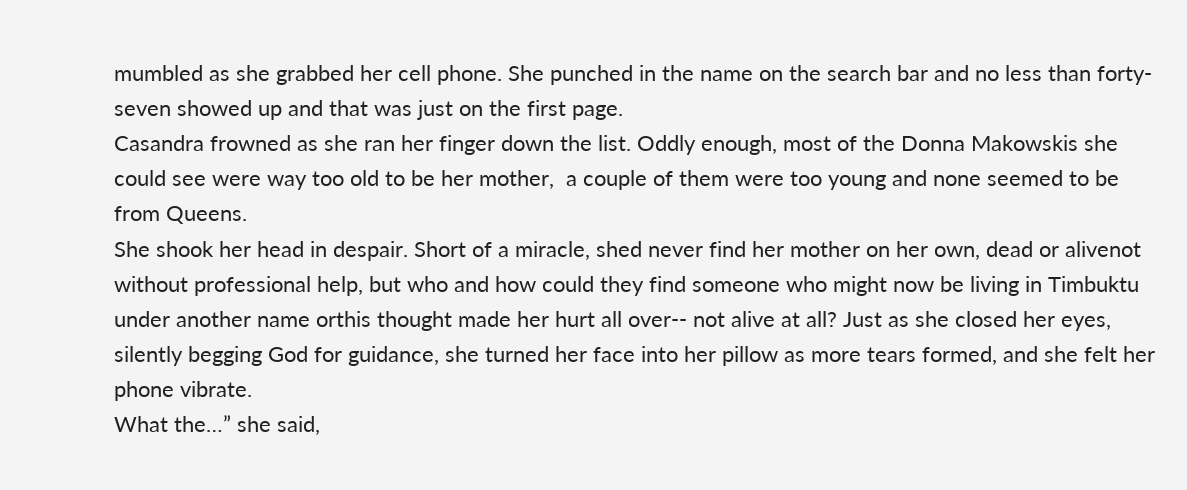mumbled as she grabbed her cell phone. She punched in the name on the search bar and no less than forty-seven showed up and that was just on the first page.
Casandra frowned as she ran her finger down the list. Oddly enough, most of the Donna Makowskis she could see were way too old to be her mother,  a couple of them were too young and none seemed to be from Queens.
She shook her head in despair. Short of a miracle, shed never find her mother on her own, dead or alivenot without professional help, but who and how could they find someone who might now be living in Timbuktu under another name orthis thought made her hurt all over-- not alive at all? Just as she closed her eyes, silently begging God for guidance, she turned her face into her pillow as more tears formed, and she felt her phone vibrate.
What the…” she said,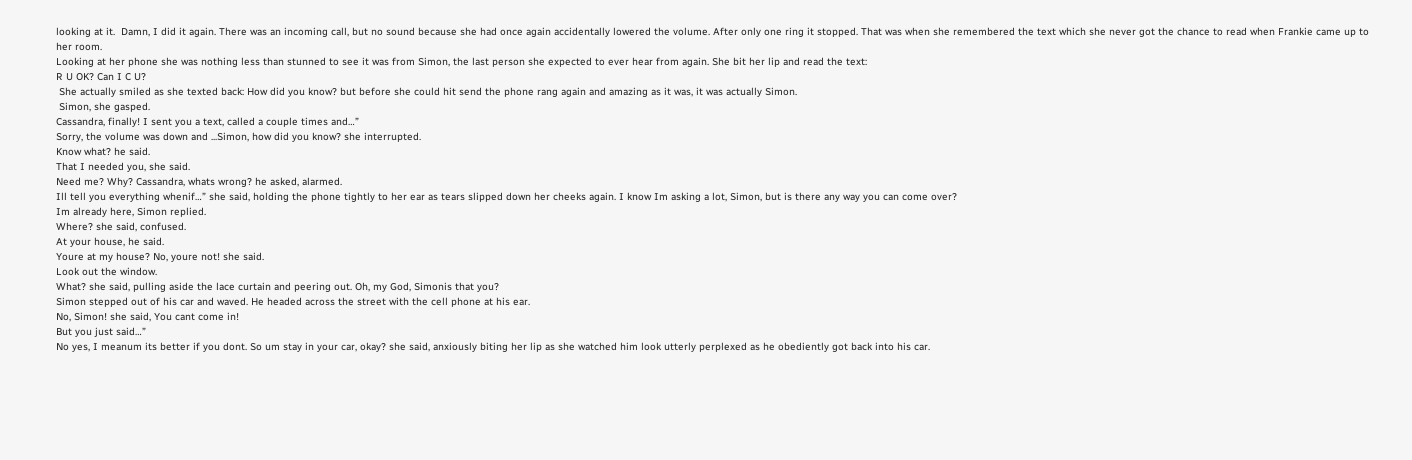looking at it.  Damn, I did it again. There was an incoming call, but no sound because she had once again accidentally lowered the volume. After only one ring it stopped. That was when she remembered the text which she never got the chance to read when Frankie came up to her room.
Looking at her phone she was nothing less than stunned to see it was from Simon, the last person she expected to ever hear from again. She bit her lip and read the text:
R U OK? Can I C U?
 She actually smiled as she texted back: How did you know? but before she could hit send the phone rang again and amazing as it was, it was actually Simon.
 Simon, she gasped.
Cassandra, finally! I sent you a text, called a couple times and…”
Sorry, the volume was down and ...Simon, how did you know? she interrupted.
Know what? he said.
That I needed you, she said.
Need me? Why? Cassandra, whats wrong? he asked, alarmed.
Ill tell you everything whenif…” she said, holding the phone tightly to her ear as tears slipped down her cheeks again. I know Im asking a lot, Simon, but is there any way you can come over?
Im already here, Simon replied.
Where? she said, confused.
At your house, he said.
Youre at my house? No, youre not! she said.
Look out the window.
What? she said, pulling aside the lace curtain and peering out. Oh, my God, Simonis that you?
Simon stepped out of his car and waved. He headed across the street with the cell phone at his ear.
No, Simon! she said, You cant come in!
But you just said…”
No yes, I meanum its better if you dont. So um stay in your car, okay? she said, anxiously biting her lip as she watched him look utterly perplexed as he obediently got back into his car.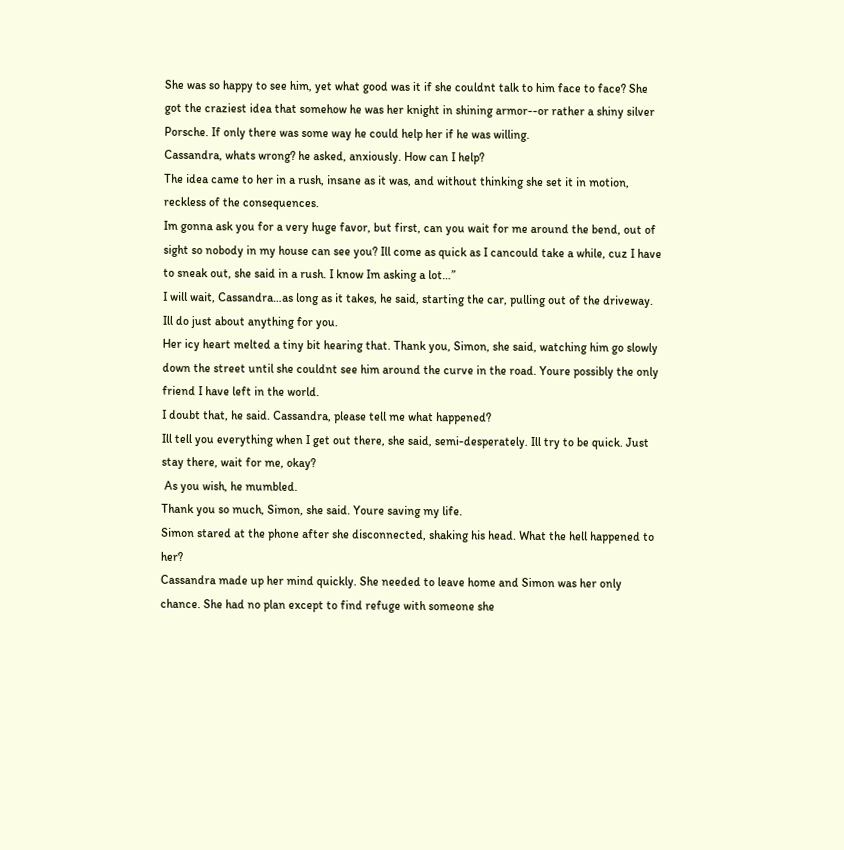She was so happy to see him, yet what good was it if she couldnt talk to him face to face? She got the craziest idea that somehow he was her knight in shining armor--or rather a shiny silver Porsche. If only there was some way he could help her if he was willing.
Cassandra, whats wrong? he asked, anxiously. How can I help?
The idea came to her in a rush, insane as it was, and without thinking she set it in motion, reckless of the consequences.
Im gonna ask you for a very huge favor, but first, can you wait for me around the bend, out of sight so nobody in my house can see you? Ill come as quick as I cancould take a while, cuz I have to sneak out, she said in a rush. I know Im asking a lot…”
I will wait, Cassandra…as long as it takes, he said, starting the car, pulling out of the driveway. Ill do just about anything for you.
Her icy heart melted a tiny bit hearing that. Thank you, Simon, she said, watching him go slowly down the street until she couldnt see him around the curve in the road. Youre possibly the only friend I have left in the world.
I doubt that, he said. Cassandra, please tell me what happened?
Ill tell you everything when I get out there, she said, semi-desperately. Ill try to be quick. Just stay there, wait for me, okay?
 As you wish, he mumbled.
Thank you so much, Simon, she said. Youre saving my life.
Simon stared at the phone after she disconnected, shaking his head. What the hell happened to her?
Cassandra made up her mind quickly. She needed to leave home and Simon was her only chance. She had no plan except to find refuge with someone she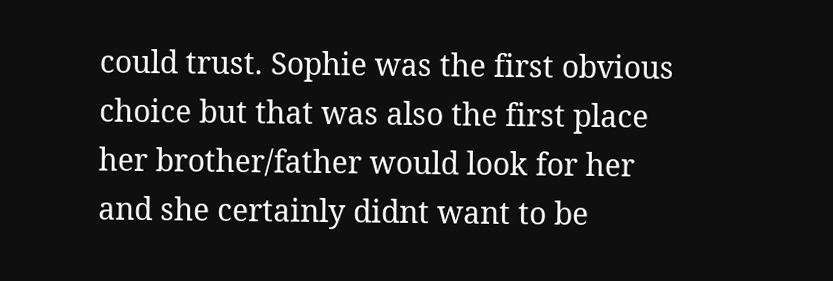could trust. Sophie was the first obvious choice but that was also the first place her brother/father would look for her and she certainly didnt want to be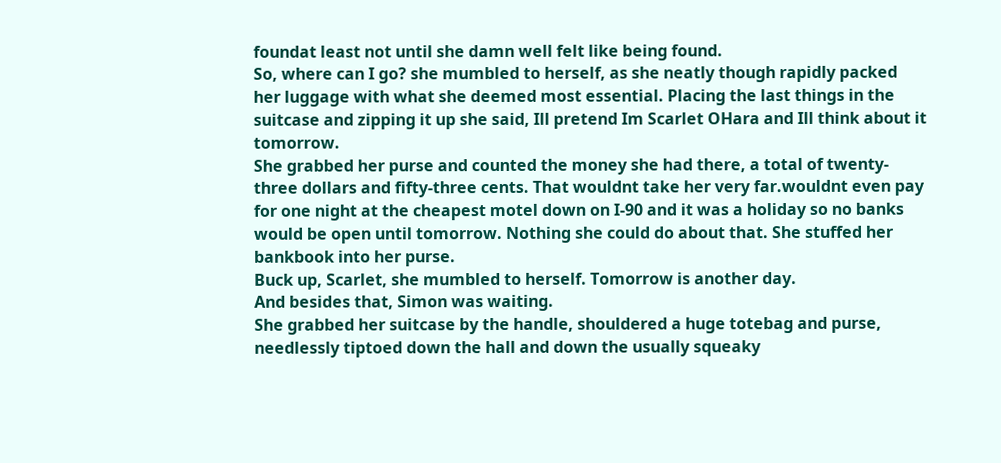foundat least not until she damn well felt like being found.
So, where can I go? she mumbled to herself, as she neatly though rapidly packed her luggage with what she deemed most essential. Placing the last things in the suitcase and zipping it up she said, Ill pretend Im Scarlet OHara and Ill think about it tomorrow.
She grabbed her purse and counted the money she had there, a total of twenty-three dollars and fifty-three cents. That wouldnt take her very far.wouldnt even pay for one night at the cheapest motel down on I-90 and it was a holiday so no banks would be open until tomorrow. Nothing she could do about that. She stuffed her bankbook into her purse.
Buck up, Scarlet, she mumbled to herself. Tomorrow is another day.
And besides that, Simon was waiting.
She grabbed her suitcase by the handle, shouldered a huge totebag and purse, needlessly tiptoed down the hall and down the usually squeaky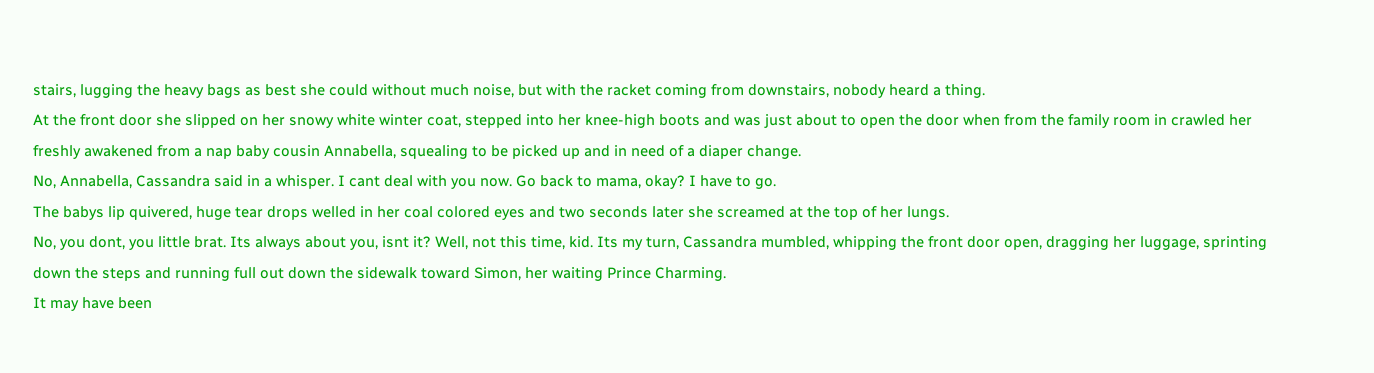stairs, lugging the heavy bags as best she could without much noise, but with the racket coming from downstairs, nobody heard a thing.
At the front door she slipped on her snowy white winter coat, stepped into her knee-high boots and was just about to open the door when from the family room in crawled her freshly awakened from a nap baby cousin Annabella, squealing to be picked up and in need of a diaper change.
No, Annabella, Cassandra said in a whisper. I cant deal with you now. Go back to mama, okay? I have to go.
The babys lip quivered, huge tear drops welled in her coal colored eyes and two seconds later she screamed at the top of her lungs.
No, you dont, you little brat. Its always about you, isnt it? Well, not this time, kid. Its my turn, Cassandra mumbled, whipping the front door open, dragging her luggage, sprinting down the steps and running full out down the sidewalk toward Simon, her waiting Prince Charming.
It may have been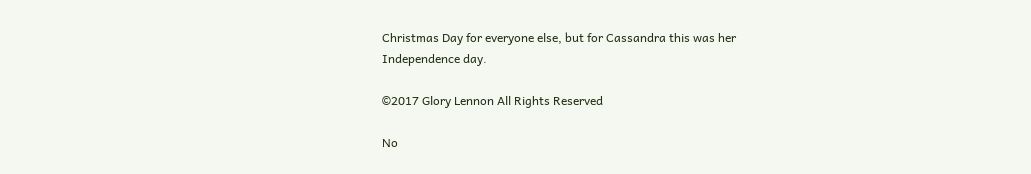Christmas Day for everyone else, but for Cassandra this was her Independence day.

©2017 Glory Lennon All Rights Reserved

No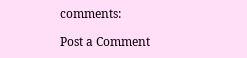comments:

Post a Comment